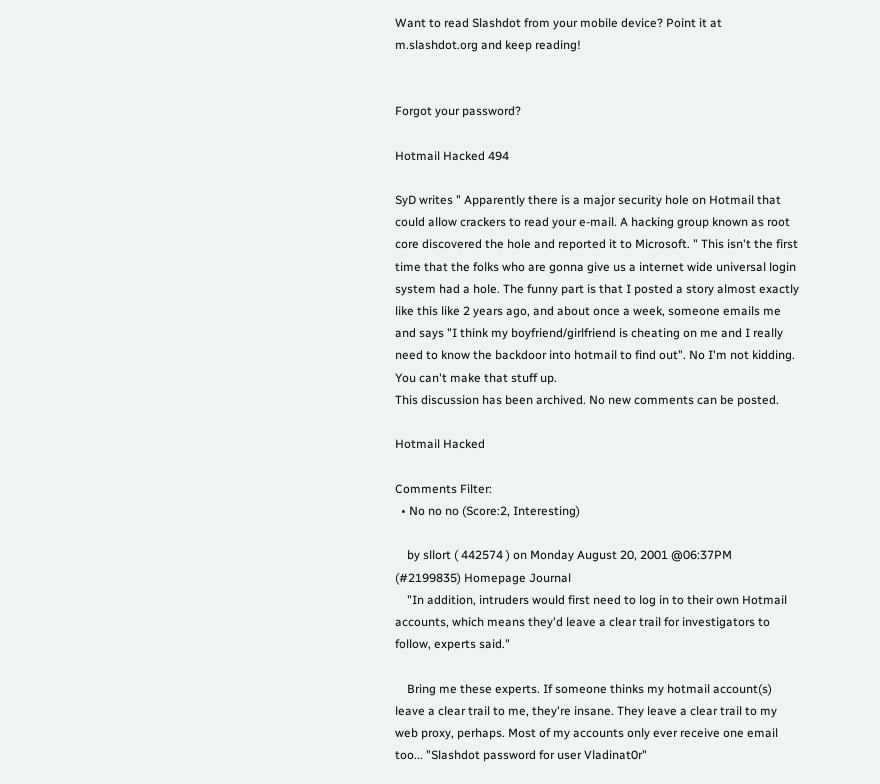Want to read Slashdot from your mobile device? Point it at m.slashdot.org and keep reading!


Forgot your password?

Hotmail Hacked 494

SyD writes " Apparently there is a major security hole on Hotmail that could allow crackers to read your e-mail. A hacking group known as root core discovered the hole and reported it to Microsoft. " This isn't the first time that the folks who are gonna give us a internet wide universal login system had a hole. The funny part is that I posted a story almost exactly like this like 2 years ago, and about once a week, someone emails me and says "I think my boyfriend/girlfriend is cheating on me and I really need to know the backdoor into hotmail to find out". No I'm not kidding. You can't make that stuff up.
This discussion has been archived. No new comments can be posted.

Hotmail Hacked

Comments Filter:
  • No no no (Score:2, Interesting)

    by sllort ( 442574 ) on Monday August 20, 2001 @06:37PM (#2199835) Homepage Journal
    "In addition, intruders would first need to log in to their own Hotmail accounts, which means they'd leave a clear trail for investigators to follow, experts said."

    Bring me these experts. If someone thinks my hotmail account(s) leave a clear trail to me, they're insane. They leave a clear trail to my web proxy, perhaps. Most of my accounts only ever receive one email too... "Slashdot password for user Vladinat0r"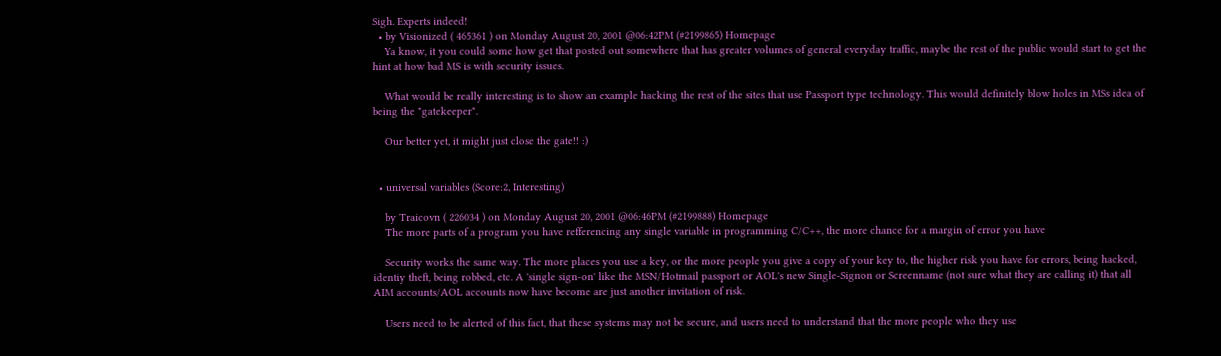Sigh. Experts indeed!
  • by Visionized ( 465361 ) on Monday August 20, 2001 @06:42PM (#2199865) Homepage
    Ya know, it you could some how get that posted out somewhere that has greater volumes of general everyday traffic, maybe the rest of the public would start to get the hint at how bad MS is with security issues.

    What would be really interesting is to show an example hacking the rest of the sites that use Passport type technology. This would definitely blow holes in MSs idea of being the "gatekeeper".

    Our better yet, it might just close the gate!! :)


  • universal variables (Score:2, Interesting)

    by Traicovn ( 226034 ) on Monday August 20, 2001 @06:46PM (#2199888) Homepage
    The more parts of a program you have refferencing any single variable in programming C/C++, the more chance for a margin of error you have

    Security works the same way. The more places you use a key, or the more people you give a copy of your key to, the higher risk you have for errors, being hacked, identiy theft, being robbed, etc. A 'single sign-on' like the MSN/Hotmail passport or AOL's new Single-Signon or Screenname (not sure what they are calling it) that all AIM accounts/AOL accounts now have become are just another invitation of risk.

    Users need to be alerted of this fact, that these systems may not be secure, and users need to understand that the more people who they use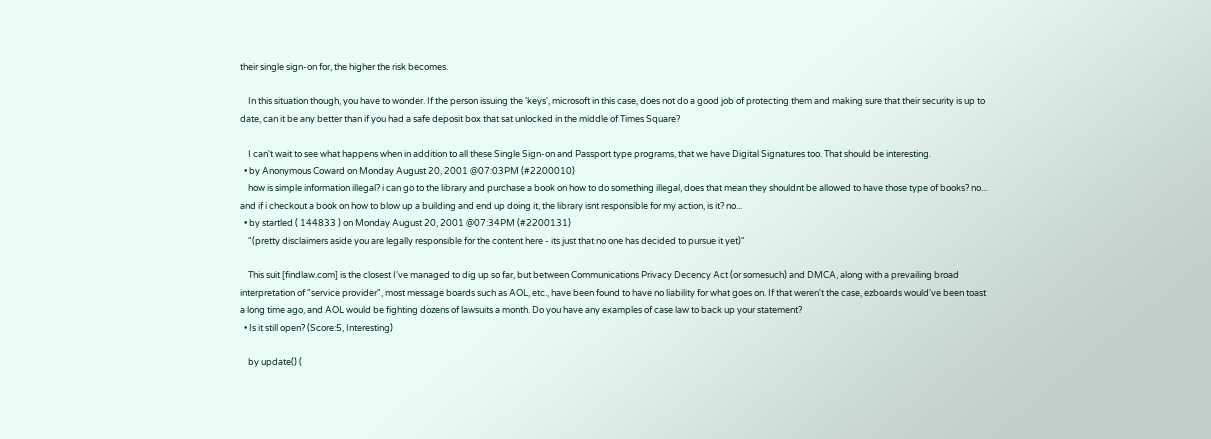their single sign-on for, the higher the risk becomes.

    In this situation though, you have to wonder. If the person issuing the 'keys', microsoft in this case, does not do a good job of protecting them and making sure that their security is up to date, can it be any better than if you had a safe deposit box that sat unlocked in the middle of Times Square?

    I can't wait to see what happens when in addition to all these Single Sign-on and Passport type programs, that we have Digital Signatures too. That should be interesting.
  • by Anonymous Coward on Monday August 20, 2001 @07:03PM (#2200010)
    how is simple information illegal? i can go to the library and purchase a book on how to do something illegal, does that mean they shouldnt be allowed to have those type of books? no... and if i checkout a book on how to blow up a building and end up doing it, the library isnt responsible for my action, is it? no...
  • by startled ( 144833 ) on Monday August 20, 2001 @07:34PM (#2200131)
    "(pretty disclaimers aside you are legally responsible for the content here - its just that no one has decided to pursue it yet)"

    This suit [findlaw.com] is the closest I've managed to dig up so far, but between Communications Privacy Decency Act (or somesuch) and DMCA, along with a prevailing broad interpretation of "service provider", most message boards such as AOL, etc., have been found to have no liability for what goes on. If that weren't the case, ezboards would've been toast a long time ago, and AOL would be fighting dozens of lawsuits a month. Do you have any examples of case law to back up your statement?
  • Is it still open? (Score:5, Interesting)

    by update() (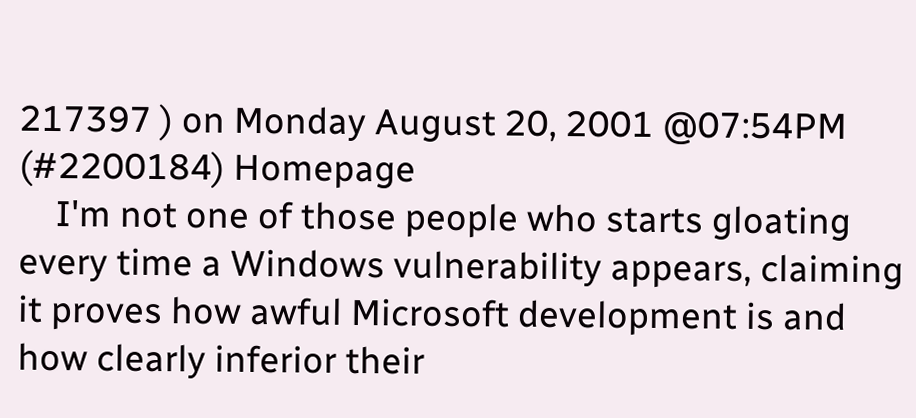217397 ) on Monday August 20, 2001 @07:54PM (#2200184) Homepage
    I'm not one of those people who starts gloating every time a Windows vulnerability appears, claiming it proves how awful Microsoft development is and how clearly inferior their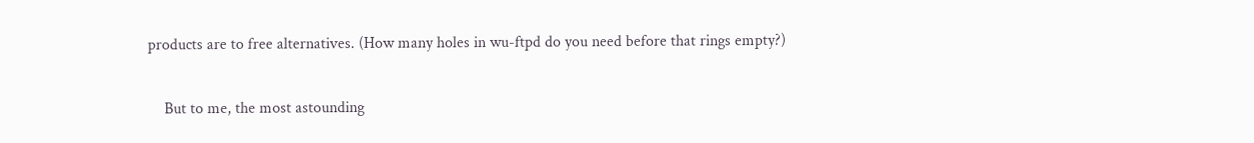products are to free alternatives. (How many holes in wu-ftpd do you need before that rings empty?)

    But to me, the most astounding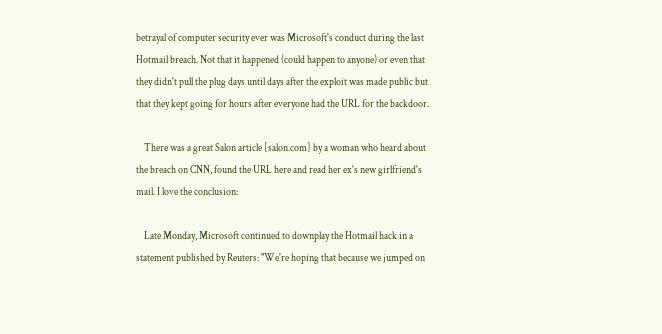betrayal of computer security ever was Microsoft's conduct during the last Hotmail breach. Not that it happened (could happen to anyone) or even that they didn't pull the plug days until days after the exploit was made public but that they kept going for hours after everyone had the URL for the backdoor.

    There was a great Salon article [salon.com] by a woman who heard about the breach on CNN, found the URL here and read her ex's new girlfriend's mail. I love the conclusion:

    Late Monday, Microsoft continued to downplay the Hotmail hack in a statement published by Reuters: "We're hoping that because we jumped on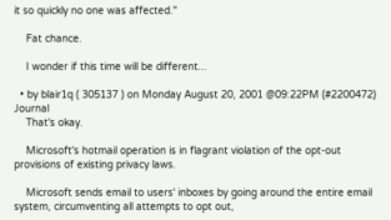it so quickly no one was affected."

    Fat chance.

    I wonder if this time will be different...

  • by blair1q ( 305137 ) on Monday August 20, 2001 @09:22PM (#2200472) Journal
    That's okay.

    Microsoft's hotmail operation is in flagrant violation of the opt-out provisions of existing privacy laws.

    Microsoft sends email to users' inboxes by going around the entire email system, circumventing all attempts to opt out,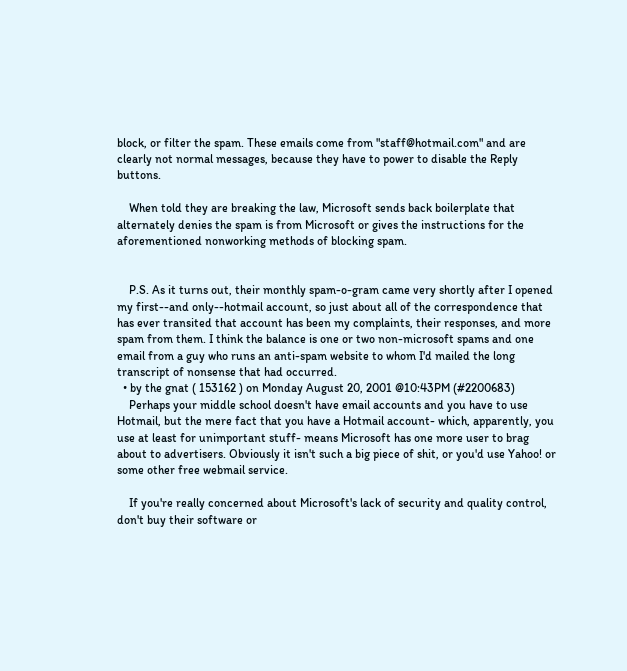block, or filter the spam. These emails come from "staff@hotmail.com" and are clearly not normal messages, because they have to power to disable the Reply buttons.

    When told they are breaking the law, Microsoft sends back boilerplate that alternately denies the spam is from Microsoft or gives the instructions for the aforementioned nonworking methods of blocking spam.


    P.S. As it turns out, their monthly spam-o-gram came very shortly after I opened my first--and only--hotmail account, so just about all of the correspondence that has ever transited that account has been my complaints, their responses, and more spam from them. I think the balance is one or two non-microsoft spams and one email from a guy who runs an anti-spam website to whom I'd mailed the long transcript of nonsense that had occurred.
  • by the gnat ( 153162 ) on Monday August 20, 2001 @10:43PM (#2200683)
    Perhaps your middle school doesn't have email accounts and you have to use Hotmail, but the mere fact that you have a Hotmail account- which, apparently, you use at least for unimportant stuff- means Microsoft has one more user to brag about to advertisers. Obviously it isn't such a big piece of shit, or you'd use Yahoo! or some other free webmail service.

    If you're really concerned about Microsoft's lack of security and quality control, don't buy their software or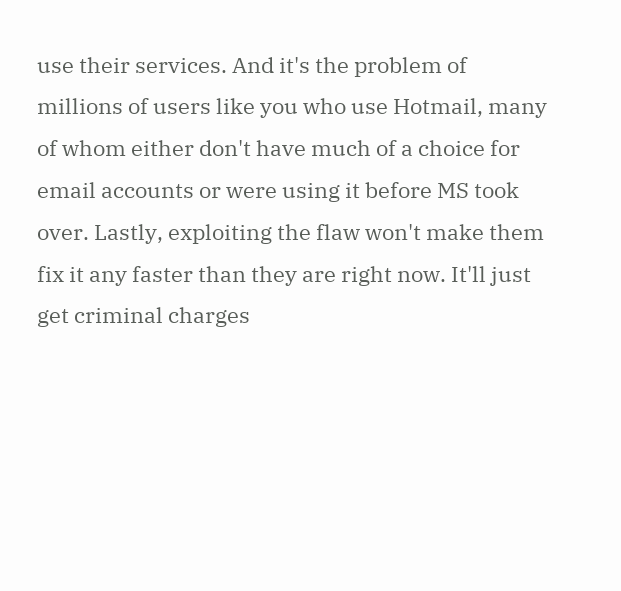use their services. And it's the problem of millions of users like you who use Hotmail, many of whom either don't have much of a choice for email accounts or were using it before MS took over. Lastly, exploiting the flaw won't make them fix it any faster than they are right now. It'll just get criminal charges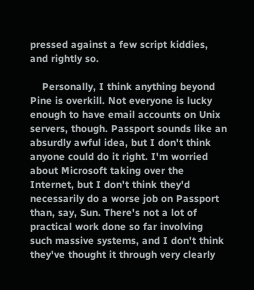pressed against a few script kiddies, and rightly so.

    Personally, I think anything beyond Pine is overkill. Not everyone is lucky enough to have email accounts on Unix servers, though. Passport sounds like an absurdly awful idea, but I don't think anyone could do it right. I'm worried about Microsoft taking over the Internet, but I don't think they'd necessarily do a worse job on Passport than, say, Sun. There's not a lot of practical work done so far involving such massive systems, and I don't think they've thought it through very clearly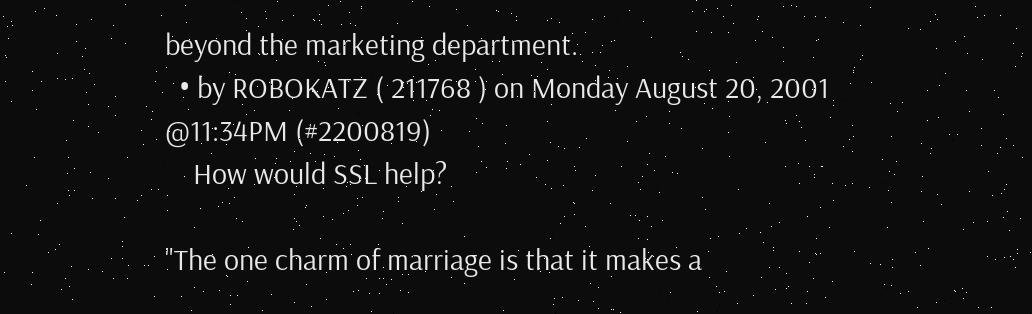beyond the marketing department.
  • by ROBOKATZ ( 211768 ) on Monday August 20, 2001 @11:34PM (#2200819)
    How would SSL help?

"The one charm of marriage is that it makes a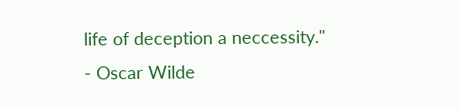life of deception a neccessity." - Oscar Wilde